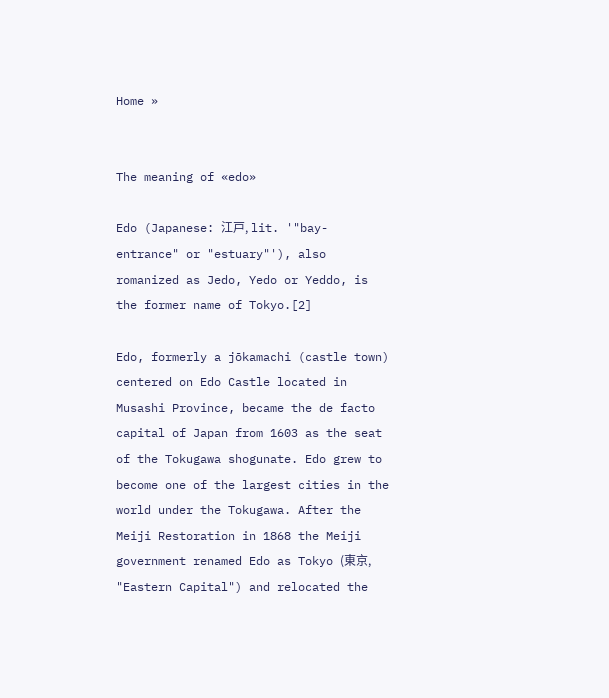Home »


The meaning of «edo»

Edo (Japanese: 江戸, lit. '"bay-entrance" or "estuary"'), also romanized as Jedo, Yedo or Yeddo, is the former name of Tokyo.[2]

Edo, formerly a jōkamachi (castle town) centered on Edo Castle located in Musashi Province, became the de facto capital of Japan from 1603 as the seat of the Tokugawa shogunate. Edo grew to become one of the largest cities in the world under the Tokugawa. After the Meiji Restoration in 1868 the Meiji government renamed Edo as Tokyo (東京, "Eastern Capital") and relocated the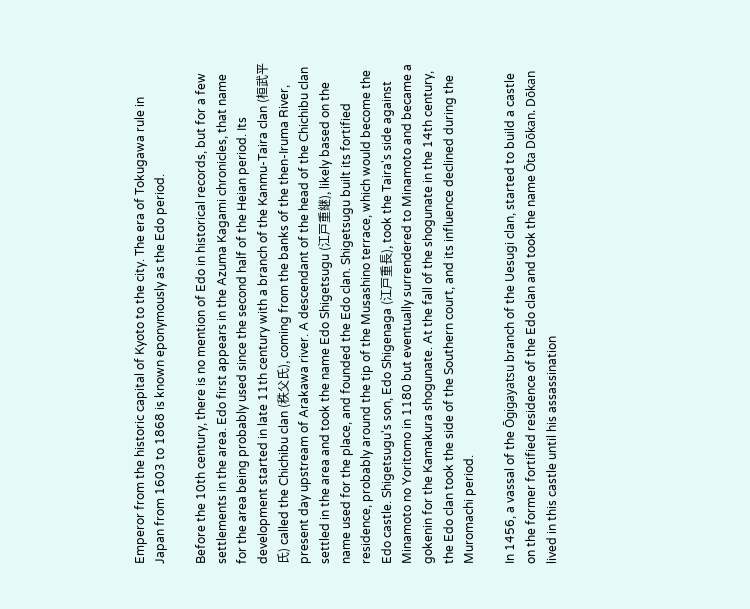Emperor from the historic capital of Kyoto to the city. The era of Tokugawa rule in Japan from 1603 to 1868 is known eponymously as the Edo period.

Before the 10th century, there is no mention of Edo in historical records, but for a few settlements in the area. Edo first appears in the Azuma Kagami chronicles, that name for the area being probably used since the second half of the Heian period. Its development started in late 11th century with a branch of the Kanmu-Taira clan (桓武平氏) called the Chichibu clan (秩父氏), coming from the banks of the then-Iruma River, present day upstream of Arakawa river. A descendant of the head of the Chichibu clan settled in the area and took the name Edo Shigetsugu (江戸重継), likely based on the name used for the place, and founded the Edo clan. Shigetsugu built its fortified residence, probably around the tip of the Musashino terrace, which would become the Edo castle. Shigetsugu's son, Edo Shigenaga (江戸重長), took the Taira's side against Minamoto no Yoritomo in 1180 but eventually surrendered to Minamoto and became a gokenin for the Kamakura shogunate. At the fall of the shogunate in the 14th century, the Edo clan took the side of the Southern court, and its influence declined during the Muromachi period.

In 1456, a vassal of the Ōgigayatsu branch of the Uesugi clan, started to build a castle on the former fortified residence of the Edo clan and took the name Ōta Dōkan. Dōkan lived in this castle until his assassination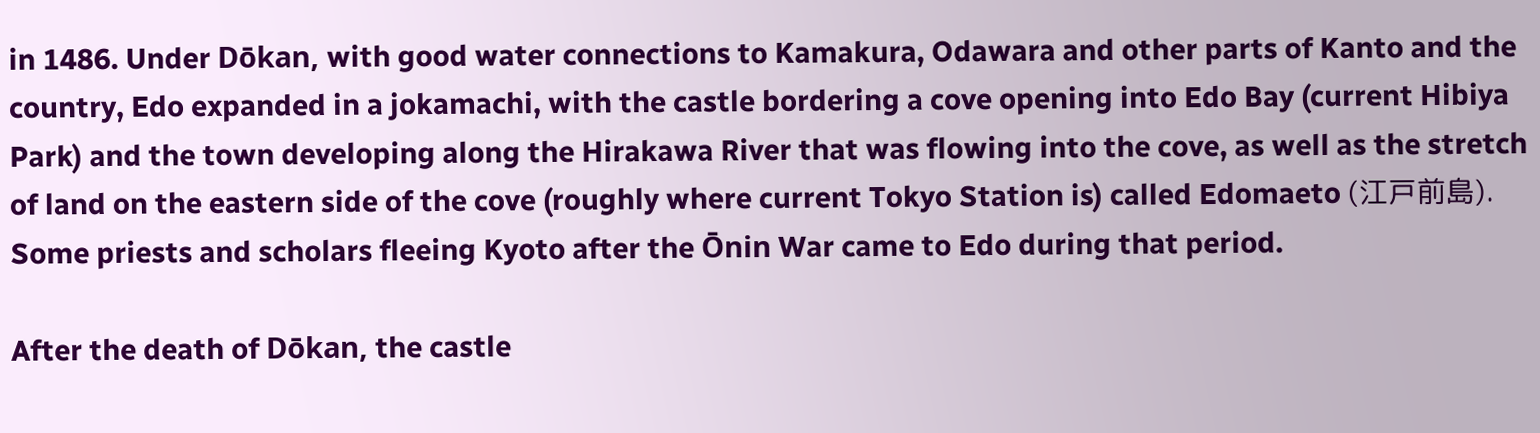in 1486. Under Dōkan, with good water connections to Kamakura, Odawara and other parts of Kanto and the country, Edo expanded in a jokamachi, with the castle bordering a cove opening into Edo Bay (current Hibiya Park) and the town developing along the Hirakawa River that was flowing into the cove, as well as the stretch of land on the eastern side of the cove (roughly where current Tokyo Station is) called Edomaeto (江戸前島). Some priests and scholars fleeing Kyoto after the Ōnin War came to Edo during that period.

After the death of Dōkan, the castle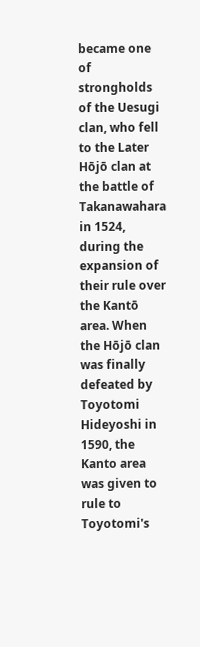became one of strongholds of the Uesugi clan, who fell to the Later Hōjō clan at the battle of Takanawahara in 1524, during the expansion of their rule over the Kantō area. When the Hōjō clan was finally defeated by Toyotomi Hideyoshi in 1590, the Kanto area was given to rule to Toyotomi's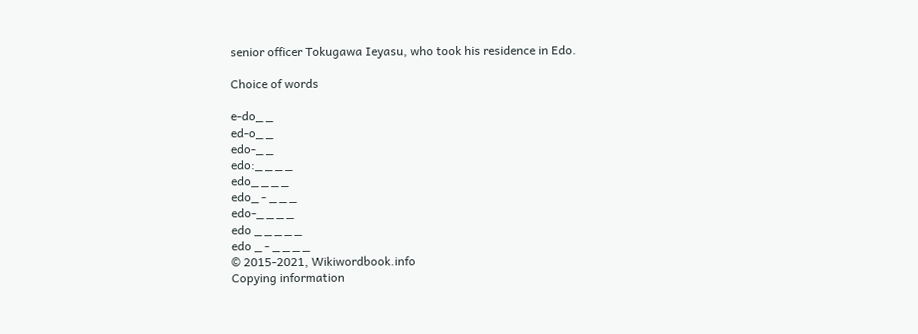senior officer Tokugawa Ieyasu, who took his residence in Edo.

Choice of words

e-do_ _
ed-o_ _
edo-_ _
edo:_ _ _ _
edo_ _ _ _
edo_ - _ _ _
edo-_ _ _ _
edo _ _ _ _ _
edo _ - _ _ _ _
© 2015-2021, Wikiwordbook.info
Copying information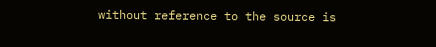without reference to the source is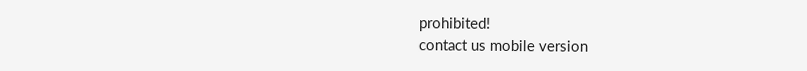prohibited!
contact us mobile version